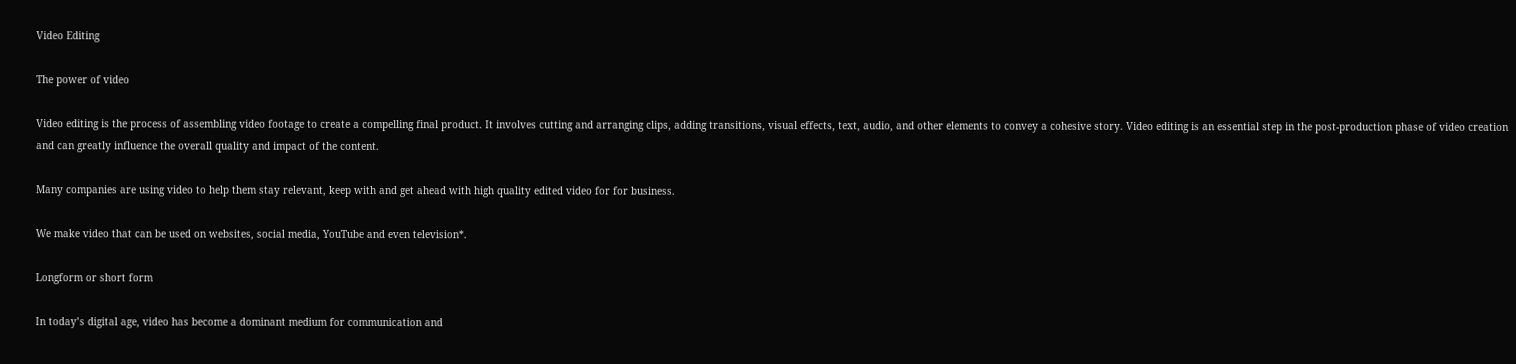Video Editing

The power of video

Video editing is the process of assembling video footage to create a compelling final product. It involves cutting and arranging clips, adding transitions, visual effects, text, audio, and other elements to convey a cohesive story. Video editing is an essential step in the post-production phase of video creation and can greatly influence the overall quality and impact of the content.

Many companies are using video to help them stay relevant, keep with and get ahead with high quality edited video for for business.

We make video that can be used on websites, social media, YouTube and even television*.

Longform or short form

In today’s digital age, video has become a dominant medium for communication and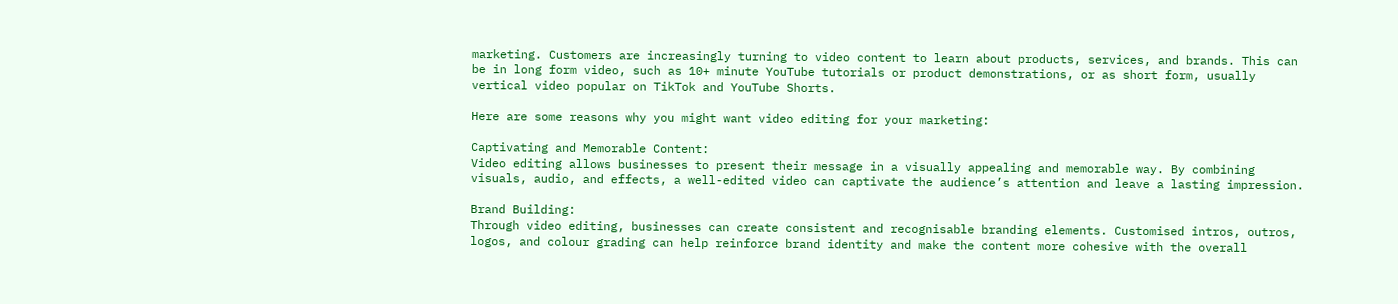marketing. Customers are increasingly turning to video content to learn about products, services, and brands. This can be in long form video, such as 10+ minute YouTube tutorials or product demonstrations, or as short form, usually vertical video popular on TikTok and YouTube Shorts.

Here are some reasons why you might want video editing for your marketing:

Captivating and Memorable Content:
Video editing allows businesses to present their message in a visually appealing and memorable way. By combining visuals, audio, and effects, a well-edited video can captivate the audience’s attention and leave a lasting impression.

Brand Building:
Through video editing, businesses can create consistent and recognisable branding elements. Customised intros, outros, logos, and colour grading can help reinforce brand identity and make the content more cohesive with the overall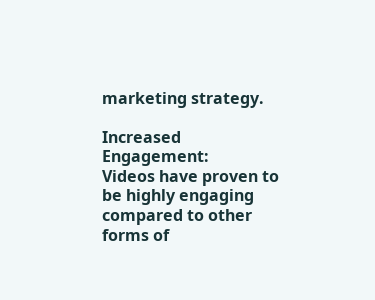marketing strategy.

Increased Engagement:
Videos have proven to be highly engaging compared to other forms of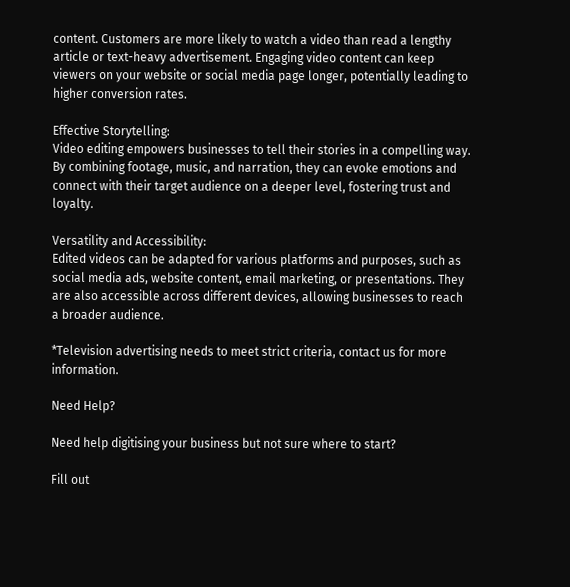content. Customers are more likely to watch a video than read a lengthy article or text-heavy advertisement. Engaging video content can keep viewers on your website or social media page longer, potentially leading to higher conversion rates.

Effective Storytelling:
Video editing empowers businesses to tell their stories in a compelling way. By combining footage, music, and narration, they can evoke emotions and connect with their target audience on a deeper level, fostering trust and loyalty.

Versatility and Accessibility:
Edited videos can be adapted for various platforms and purposes, such as social media ads, website content, email marketing, or presentations. They are also accessible across different devices, allowing businesses to reach a broader audience.

*Television advertising needs to meet strict criteria, contact us for more information.

Need Help?

Need help digitising your business but not sure where to start?

Fill out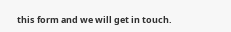this form and we will get in touch.